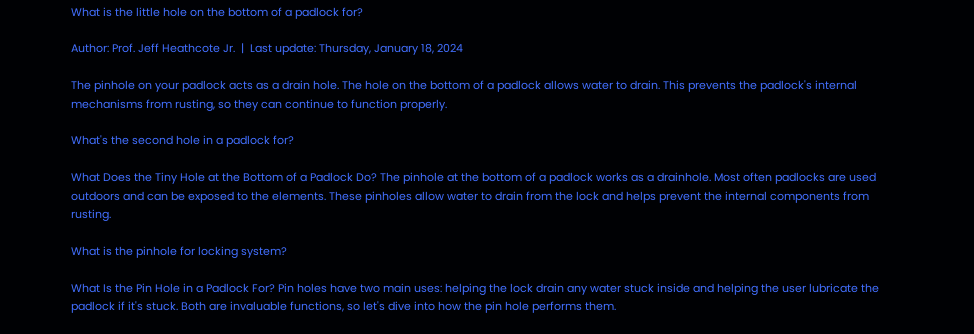What is the little hole on the bottom of a padlock for?

Author: Prof. Jeff Heathcote Jr.  |  Last update: Thursday, January 18, 2024

The pinhole on your padlock acts as a drain hole. The hole on the bottom of a padlock allows water to drain. This prevents the padlock's internal mechanisms from rusting, so they can continue to function properly.

What's the second hole in a padlock for?

What Does the Tiny Hole at the Bottom of a Padlock Do? The pinhole at the bottom of a padlock works as a drainhole. Most often padlocks are used outdoors and can be exposed to the elements. These pinholes allow water to drain from the lock and helps prevent the internal components from rusting.

What is the pinhole for locking system?

What Is the Pin Hole in a Padlock For? Pin holes have two main uses: helping the lock drain any water stuck inside and helping the user lubricate the padlock if it's stuck. Both are invaluable functions, so let's dive into how the pin hole performs them.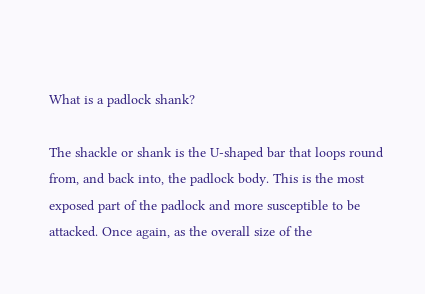What is a padlock shank?

The shackle or shank is the U-shaped bar that loops round from, and back into, the padlock body. This is the most exposed part of the padlock and more susceptible to be attacked. Once again, as the overall size of the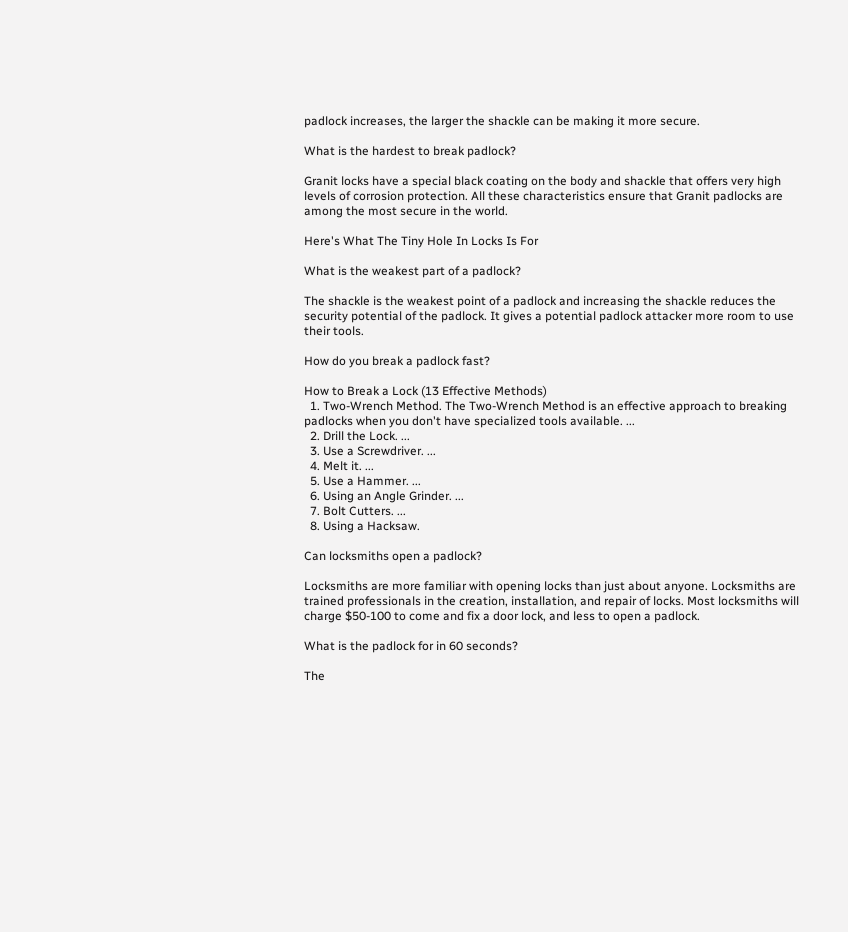padlock increases, the larger the shackle can be making it more secure.

What is the hardest to break padlock?

Granit locks have a special black coating on the body and shackle that offers very high levels of corrosion protection. All these characteristics ensure that Granit padlocks are among the most secure in the world.

Here's What The Tiny Hole In Locks Is For

What is the weakest part of a padlock?

The shackle is the weakest point of a padlock and increasing the shackle reduces the security potential of the padlock. It gives a potential padlock attacker more room to use their tools.

How do you break a padlock fast?

How to Break a Lock (13 Effective Methods)
  1. Two-Wrench Method. The Two-Wrench Method is an effective approach to breaking padlocks when you don't have specialized tools available. ...
  2. Drill the Lock. ...
  3. Use a Screwdriver. ...
  4. Melt it. ...
  5. Use a Hammer. ...
  6. Using an Angle Grinder. ...
  7. Bolt Cutters. ...
  8. Using a Hacksaw.

Can locksmiths open a padlock?

Locksmiths are more familiar with opening locks than just about anyone. Locksmiths are trained professionals in the creation, installation, and repair of locks. Most locksmiths will charge $50-100 to come and fix a door lock, and less to open a padlock.

What is the padlock for in 60 seconds?

The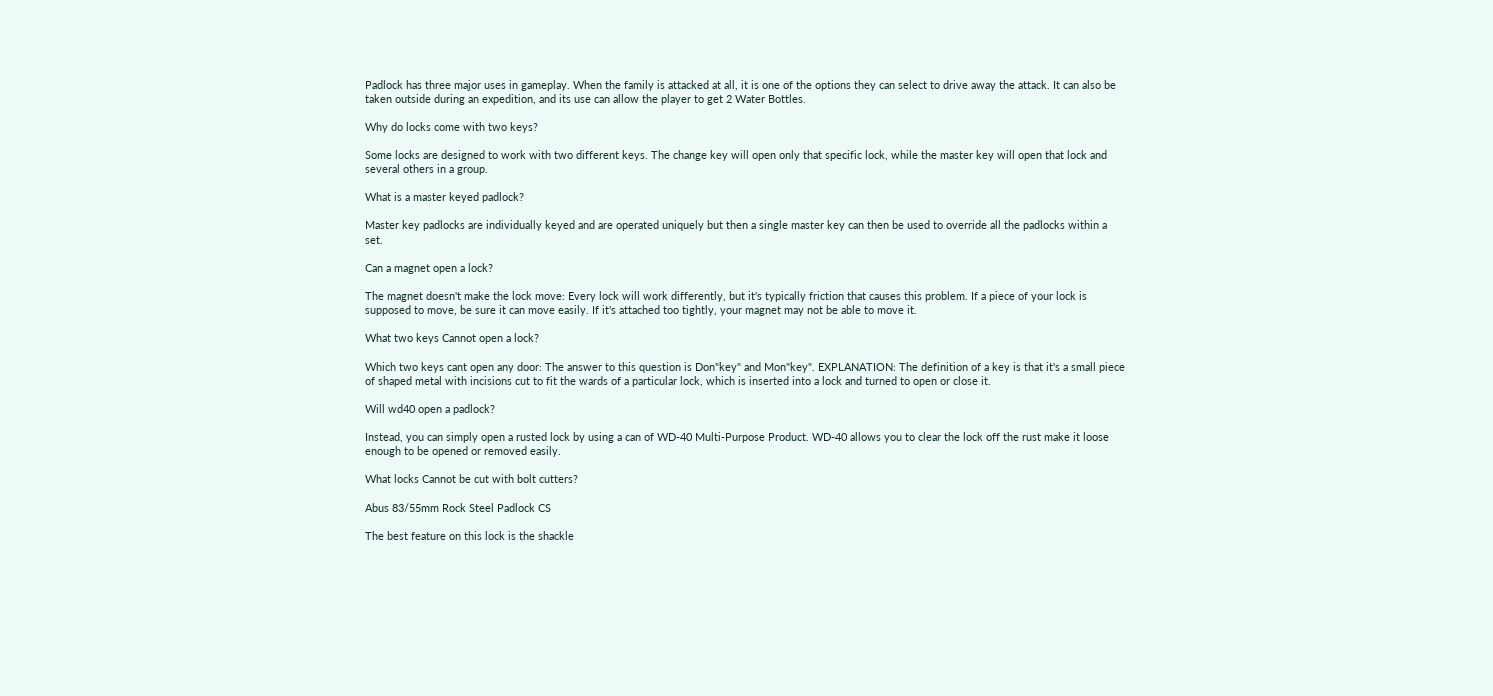Padlock has three major uses in gameplay. When the family is attacked at all, it is one of the options they can select to drive away the attack. It can also be taken outside during an expedition, and its use can allow the player to get 2 Water Bottles.

Why do locks come with two keys?

Some locks are designed to work with two different keys. The change key will open only that specific lock, while the master key will open that lock and several others in a group.

What is a master keyed padlock?

Master key padlocks are individually keyed and are operated uniquely but then a single master key can then be used to override all the padlocks within a set.

Can a magnet open a lock?

The magnet doesn't make the lock move: Every lock will work differently, but it's typically friction that causes this problem. If a piece of your lock is supposed to move, be sure it can move easily. If it's attached too tightly, your magnet may not be able to move it.

What two keys Cannot open a lock?

Which two keys cant open any door: The answer to this question is Don"key" and Mon"key". EXPLANATION: The definition of a key is that it's a small piece of shaped metal with incisions cut to fit the wards of a particular lock, which is inserted into a lock and turned to open or close it.

Will wd40 open a padlock?

Instead, you can simply open a rusted lock by using a can of WD-40 Multi-Purpose Product. WD-40 allows you to clear the lock off the rust make it loose enough to be opened or removed easily.

What locks Cannot be cut with bolt cutters?

Abus 83/55mm Rock Steel Padlock CS

The best feature on this lock is the shackle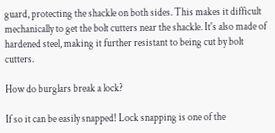guard, protecting the shackle on both sides. This makes it difficult mechanically to get the bolt cutters near the shackle. It's also made of hardened steel, making it further resistant to being cut by bolt cutters.

How do burglars break a lock?

If so it can be easily snapped! Lock snapping is one of the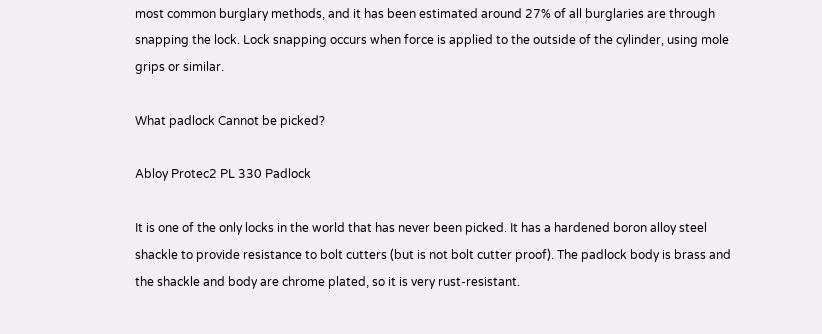most common burglary methods, and it has been estimated around 27% of all burglaries are through snapping the lock. Lock snapping occurs when force is applied to the outside of the cylinder, using mole grips or similar.

What padlock Cannot be picked?

Abloy Protec2 PL 330 Padlock

It is one of the only locks in the world that has never been picked. It has a hardened boron alloy steel shackle to provide resistance to bolt cutters (but is not bolt cutter proof). The padlock body is brass and the shackle and body are chrome plated, so it is very rust-resistant.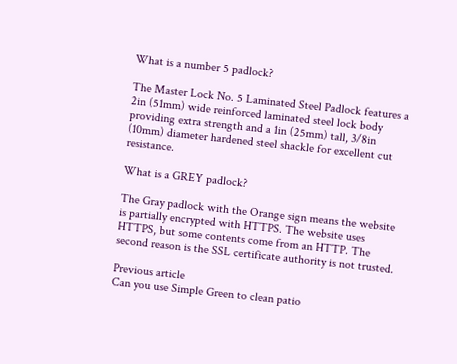What is a number 5 padlock?

The Master Lock No. 5 Laminated Steel Padlock features a 2in (51mm) wide reinforced laminated steel lock body providing extra strength and a 1in (25mm) tall, 3/8in (10mm) diameter hardened steel shackle for excellent cut resistance.

What is a GREY padlock?

The Gray padlock with the Orange sign means the website is partially encrypted with HTTPS. The website uses HTTPS, but some contents come from an HTTP. The second reason is the SSL certificate authority is not trusted.

Previous article
Can you use Simple Green to clean patio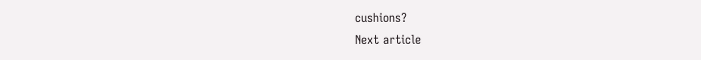cushions?
Next article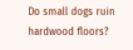Do small dogs ruin hardwood floors?